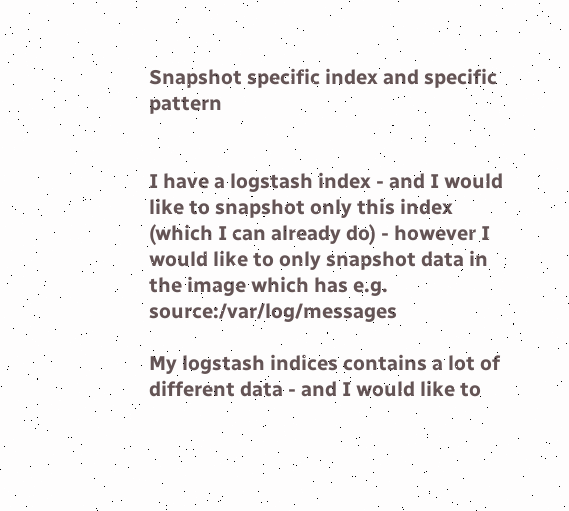Snapshot specific index and specific pattern


I have a logstash index - and I would like to snapshot only this index (which I can already do) - however I would like to only snapshot data in the image which has e.g. source:/var/log/messages

My logstash indices contains a lot of different data - and I would like to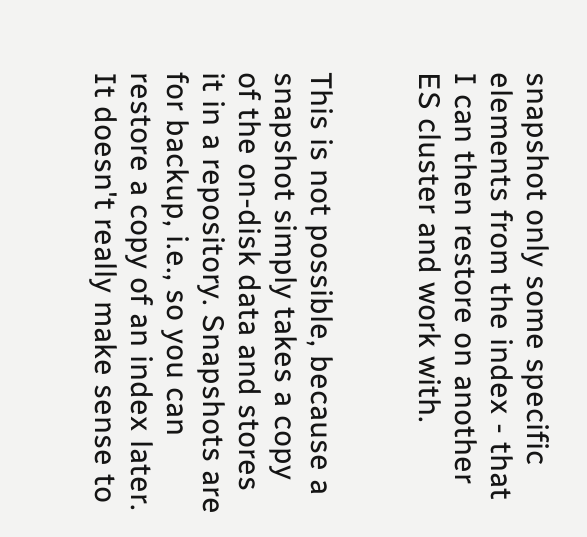snapshot only some specific elements from the index - that I can then restore on another ES cluster and work with.


This is not possible, because a snapshot simply takes a copy of the on-disk data and stores it in a repository. Snapshots are for backup, i.e., so you can restore a copy of an index later. It doesn't really make sense to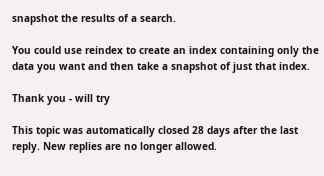snapshot the results of a search.

You could use reindex to create an index containing only the data you want and then take a snapshot of just that index.

Thank you - will try

This topic was automatically closed 28 days after the last reply. New replies are no longer allowed.